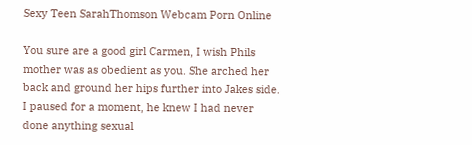Sexy Teen SarahThomson Webcam Porn Online

You sure are a good girl Carmen, I wish Phils mother was as obedient as you. She arched her back and ground her hips further into Jakes side. I paused for a moment, he knew I had never done anything sexual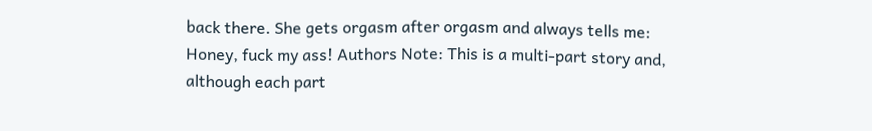back there. She gets orgasm after orgasm and always tells me: Honey, fuck my ass! Authors Note: This is a multi-part story and, although each part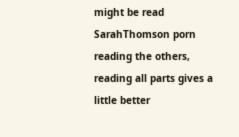might be read SarahThomson porn reading the others, reading all parts gives a little better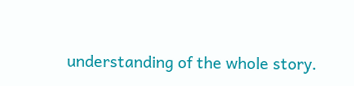understanding of the whole story.